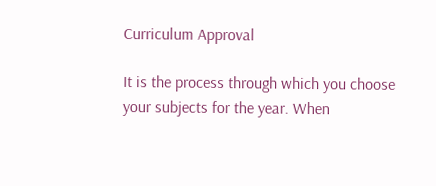Curriculum Approval

It is the process through which you choose your subjects for the year. When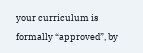your curriculum is formally “approved”, by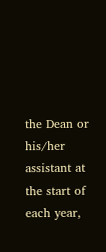the Dean or his/her assistant at the start of each year,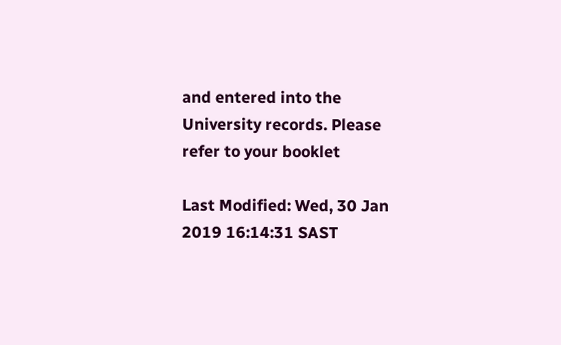and entered into the University records. Please refer to your booklet

Last Modified: Wed, 30 Jan 2019 16:14:31 SAST